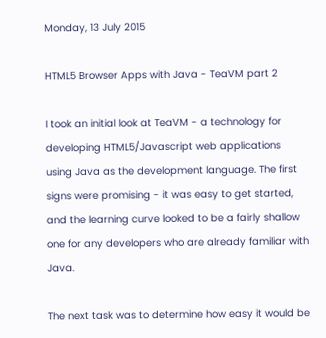Monday, 13 July 2015

HTML5 Browser Apps with Java - TeaVM part 2

I took an initial look at TeaVM - a technology for developing HTML5/Javascript web applications using Java as the development language. The first signs were promising - it was easy to get started, and the learning curve looked to be a fairly shallow one for any developers who are already familiar with Java.

The next task was to determine how easy it would be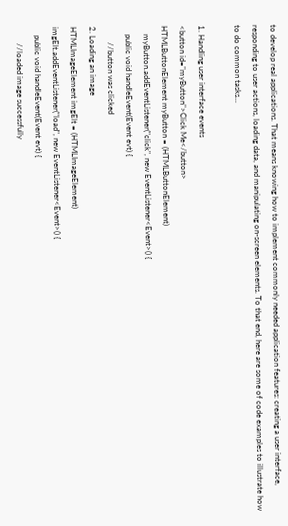to develop real applications. That means knowing how to implement commonly needed application features: creating a user interface, responding to user actions, loading data, and manipulating on-screen elements. To that end, here are some of code examples to illustrate how to do common tasks...

1. Handling user interface events
<button id="myButton">Click Me</button>
HTMLButtonElement myButton = (HTMLButtonElement)
    myButton.addEventListener("click", new EventListener<Event>() {
    public void handleEvent(Event evt) {
        //button was clicked
2. Loading an image
HTMLImageElement imgElt = (HTMLImageElement)
imgElt.addEventListener("load", new EventListener<Event>() {
    public void handleEvent(Event evt) {
        //loaded image successfully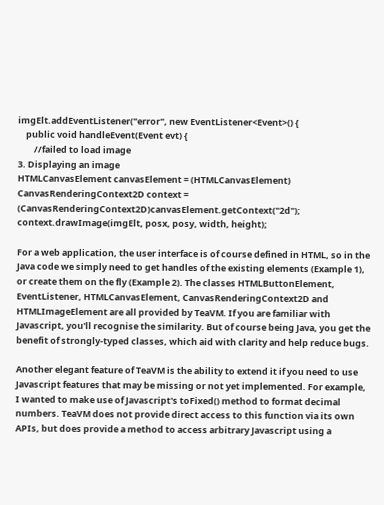imgElt.addEventListener("error", new EventListener<Event>() {
    public void handleEvent(Event evt) {
        //failed to load image
3. Displaying an image
HTMLCanvasElement canvasElement = (HTMLCanvasElement)
CanvasRenderingContext2D context = (CanvasRenderingContext2D)canvasElement.getContext("2d");
context.drawImage(imgElt, posx, posy, width, height);

For a web application, the user interface is of course defined in HTML, so in the Java code we simply need to get handles of the existing elements (Example 1), or create them on the fly (Example 2). The classes HTMLButtonElement, EventListener, HTMLCanvasElement, CanvasRenderingContext2D and HTMLImageElement are all provided by TeaVM. If you are familiar with Javascript, you'll recognise the similarity. But of course being Java, you get the benefit of strongly-typed classes, which aid with clarity and help reduce bugs.

Another elegant feature of TeaVM is the ability to extend it if you need to use Javascript features that may be missing or not yet implemented. For example, I wanted to make use of Javascript's toFixed() method to format decimal numbers. TeaVM does not provide direct access to this function via its own APIs, but does provide a method to access arbitrary Javascript using a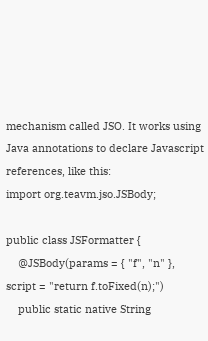mechanism called JSO. It works using Java annotations to declare Javascript references, like this:
import org.teavm.jso.JSBody;

public class JSFormatter {
    @JSBody(params = { "f", "n" }, script = "return f.toFixed(n);")
    public static native String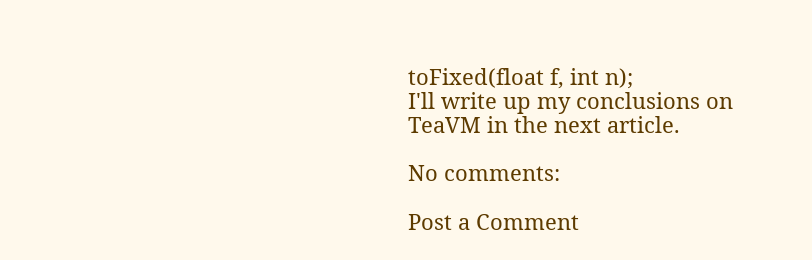toFixed(float f, int n);
I'll write up my conclusions on TeaVM in the next article.

No comments:

Post a Comment